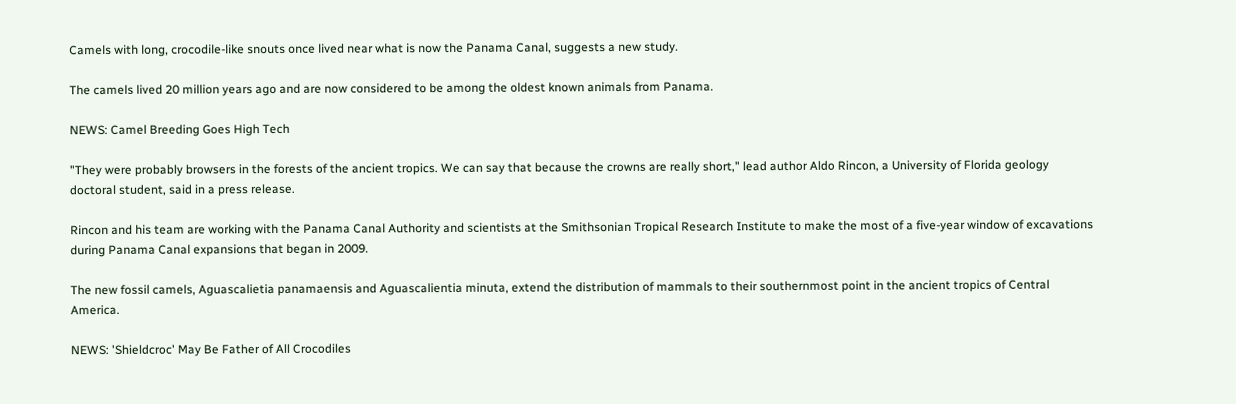Camels with long, crocodile-like snouts once lived near what is now the Panama Canal, suggests a new study.

The camels lived 20 million years ago and are now considered to be among the oldest known animals from Panama.

NEWS: Camel Breeding Goes High Tech

"They were probably browsers in the forests of the ancient tropics. We can say that because the crowns are really short," lead author Aldo Rincon, a University of Florida geology doctoral student, said in a press release.

Rincon and his team are working with the Panama Canal Authority and scientists at the Smithsonian Tropical Research Institute to make the most of a five-year window of excavations during Panama Canal expansions that began in 2009.

The new fossil camels, Aguascalietia panamaensis and Aguascalientia minuta, extend the distribution of mammals to their southernmost point in the ancient tropics of Central America.

NEWS: 'Shieldcroc' May Be Father of All Crocodiles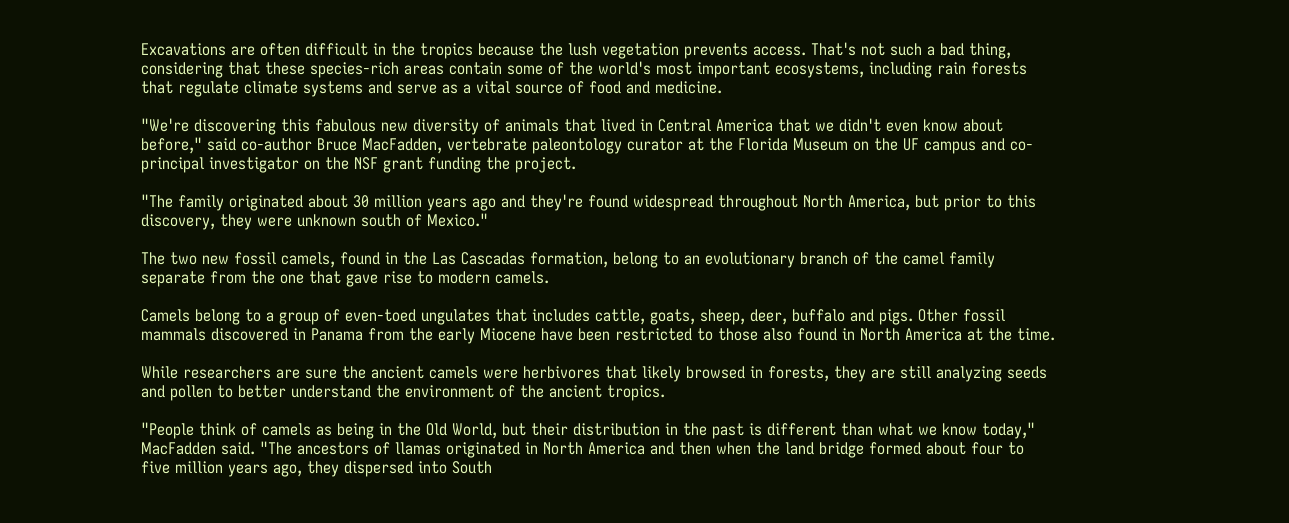Excavations are often difficult in the tropics because the lush vegetation prevents access. That's not such a bad thing, considering that these species-rich areas contain some of the world's most important ecosystems, including rain forests that regulate climate systems and serve as a vital source of food and medicine.

"We're discovering this fabulous new diversity of animals that lived in Central America that we didn't even know about before," said co-author Bruce MacFadden, vertebrate paleontology curator at the Florida Museum on the UF campus and co-principal investigator on the NSF grant funding the project.

"The family originated about 30 million years ago and they're found widespread throughout North America, but prior to this discovery, they were unknown south of Mexico."

The two new fossil camels, found in the Las Cascadas formation, belong to an evolutionary branch of the camel family separate from the one that gave rise to modern camels.

Camels belong to a group of even-toed ungulates that includes cattle, goats, sheep, deer, buffalo and pigs. Other fossil mammals discovered in Panama from the early Miocene have been restricted to those also found in North America at the time.

While researchers are sure the ancient camels were herbivores that likely browsed in forests, they are still analyzing seeds and pollen to better understand the environment of the ancient tropics.

"People think of camels as being in the Old World, but their distribution in the past is different than what we know today," MacFadden said. "The ancestors of llamas originated in North America and then when the land bridge formed about four to five million years ago, they dispersed into South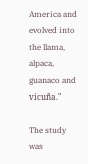America and evolved into the llama, alpaca, guanaco and vicuña."

The study was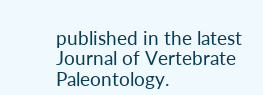published in the latest Journal of Vertebrate Paleontology.